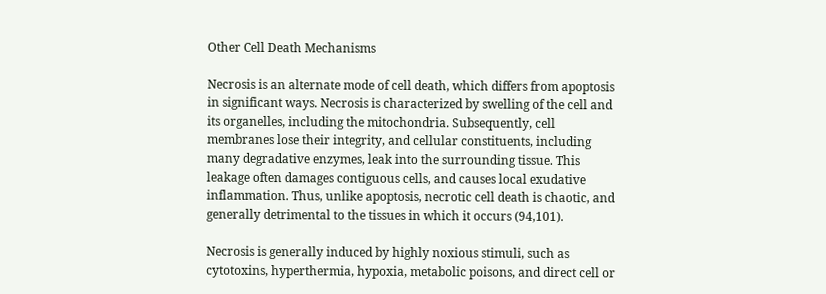Other Cell Death Mechanisms

Necrosis is an alternate mode of cell death, which differs from apoptosis in significant ways. Necrosis is characterized by swelling of the cell and its organelles, including the mitochondria. Subsequently, cell membranes lose their integrity, and cellular constituents, including many degradative enzymes, leak into the surrounding tissue. This leakage often damages contiguous cells, and causes local exudative inflammation. Thus, unlike apoptosis, necrotic cell death is chaotic, and generally detrimental to the tissues in which it occurs (94,101).

Necrosis is generally induced by highly noxious stimuli, such as cytotoxins, hyperthermia, hypoxia, metabolic poisons, and direct cell or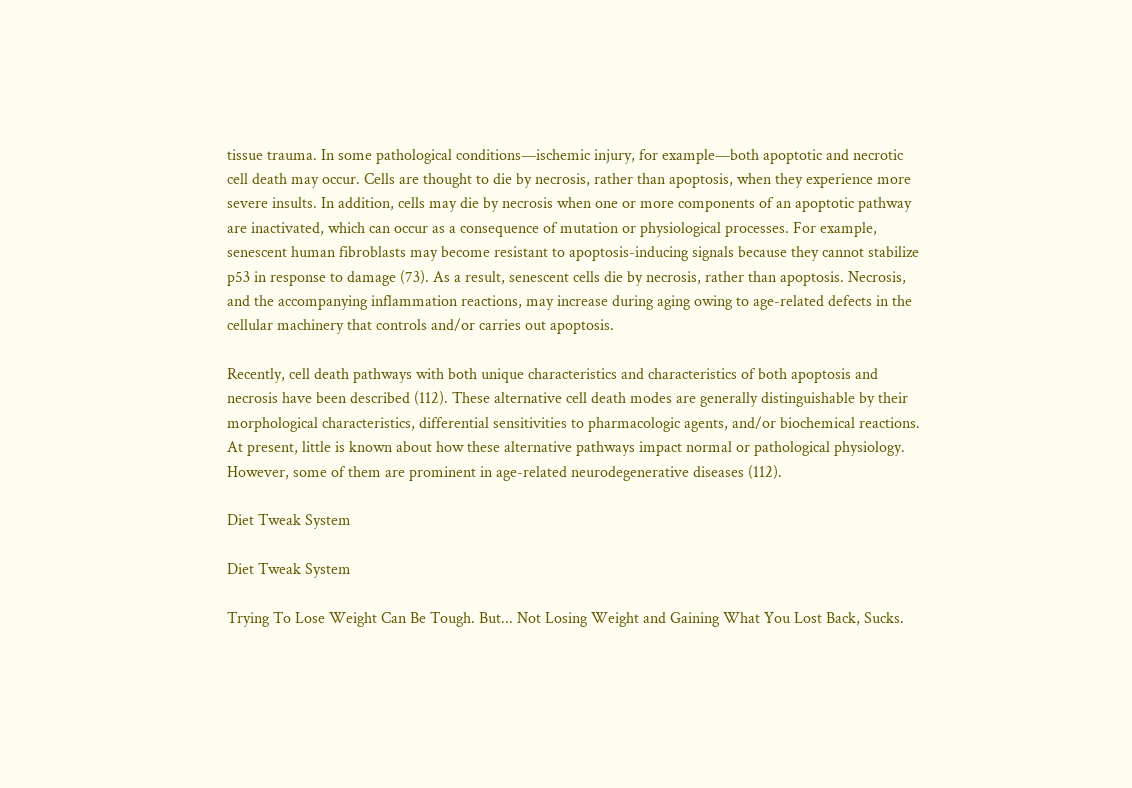tissue trauma. In some pathological conditions—ischemic injury, for example—both apoptotic and necrotic cell death may occur. Cells are thought to die by necrosis, rather than apoptosis, when they experience more severe insults. In addition, cells may die by necrosis when one or more components of an apoptotic pathway are inactivated, which can occur as a consequence of mutation or physiological processes. For example, senescent human fibroblasts may become resistant to apoptosis-inducing signals because they cannot stabilize p53 in response to damage (73). As a result, senescent cells die by necrosis, rather than apoptosis. Necrosis, and the accompanying inflammation reactions, may increase during aging owing to age-related defects in the cellular machinery that controls and/or carries out apoptosis.

Recently, cell death pathways with both unique characteristics and characteristics of both apoptosis and necrosis have been described (112). These alternative cell death modes are generally distinguishable by their morphological characteristics, differential sensitivities to pharmacologic agents, and/or biochemical reactions. At present, little is known about how these alternative pathways impact normal or pathological physiology. However, some of them are prominent in age-related neurodegenerative diseases (112).

Diet Tweak System

Diet Tweak System

Trying To Lose Weight Can Be Tough. But... Not Losing Weight and Gaining What You Lost Back, Sucks.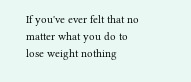If you've ever felt that no matter what you do to lose weight nothing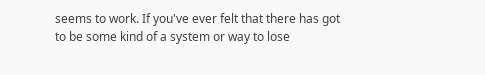seems to work. If you've ever felt that there has got to be some kind of a system or way to lose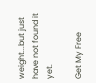weight...but just have not found it yet.

Get My Free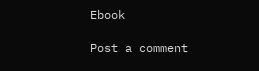Ebook

Post a comment